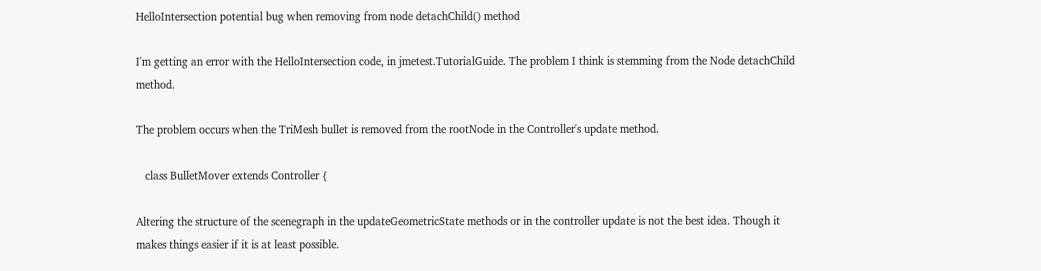HelloIntersection potential bug when removing from node detachChild() method

I'm getting an error with the HelloIntersection code, in jmetest.TutorialGuide. The problem I think is stemming from the Node detachChild method.

The problem occurs when the TriMesh bullet is removed from the rootNode in the Controller's update method.

   class BulletMover extends Controller {

Altering the structure of the scenegraph in the updateGeometricState methods or in the controller update is not the best idea. Though it makes things easier if it is at least possible.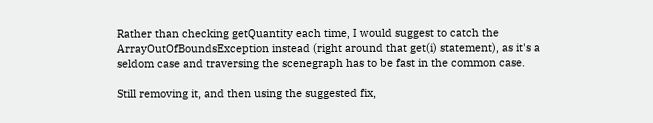Rather than checking getQuantity each time, I would suggest to catch the ArrayOutOfBoundsException instead (right around that get(i) statement), as it's a seldom case and traversing the scenegraph has to be fast in the common case.

Still removing it, and then using the suggested fix,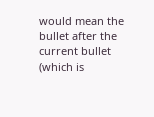would mean the bullet after the current bullet (which is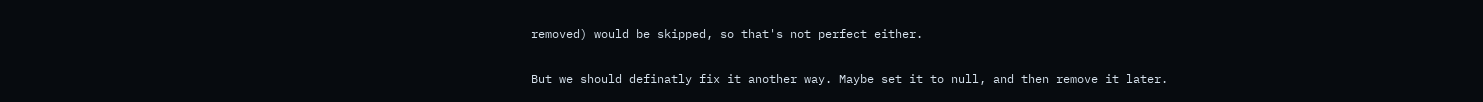removed) would be skipped, so that's not perfect either.

But we should definatly fix it another way. Maybe set it to null, and then remove it later.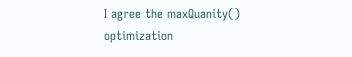I agree the maxQuanity() optimization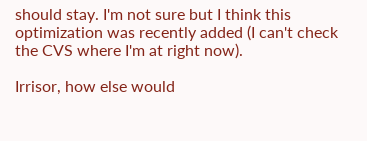should stay. I'm not sure but I think this optimization was recently added (I can't check the CVS where I'm at right now).

Irrisor, how else would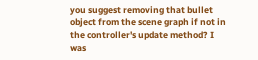you suggest removing that bullet object from the scene graph if not in the controller's update method? I was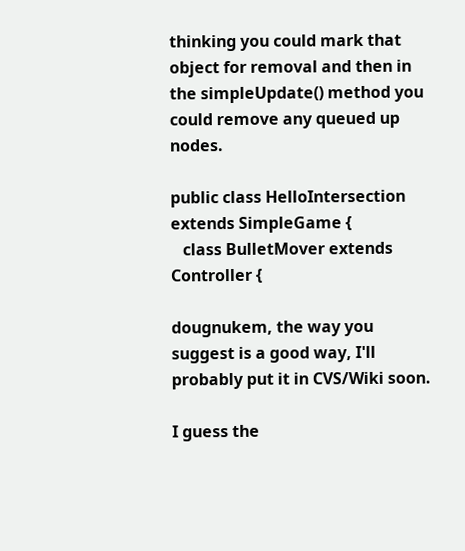thinking you could mark that object for removal and then in the simpleUpdate() method you could remove any queued up nodes.

public class HelloIntersection extends SimpleGame {
   class BulletMover extends Controller {

dougnukem, the way you suggest is a good way, I'll probably put it in CVS/Wiki soon.

I guess the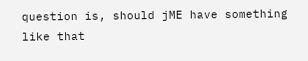question is, should jME have something like that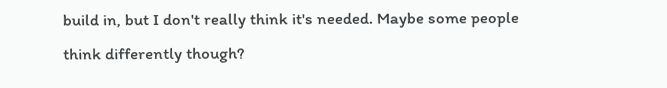build in, but I don't really think it's needed. Maybe some people think differently though?